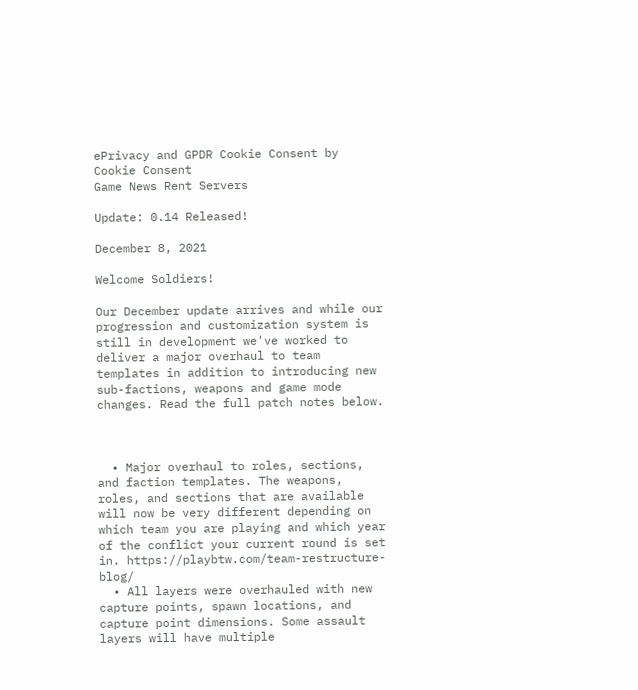ePrivacy and GPDR Cookie Consent by Cookie Consent
Game News Rent Servers

Update: 0.14 Released!

December 8, 2021

Welcome Soldiers!

Our December update arrives and while our progression and customization system is still in development we've worked to deliver a major overhaul to team templates in addition to introducing new sub-factions, weapons and game mode changes. Read the full patch notes below.



  • Major overhaul to roles, sections, and faction templates. The weapons, roles, and sections that are available will now be very different depending on which team you are playing and which year of the conflict your current round is set in. https://playbtw.com/team-restructure-blog/
  • All layers were overhauled with new capture points, spawn locations, and capture point dimensions. Some assault layers will have multiple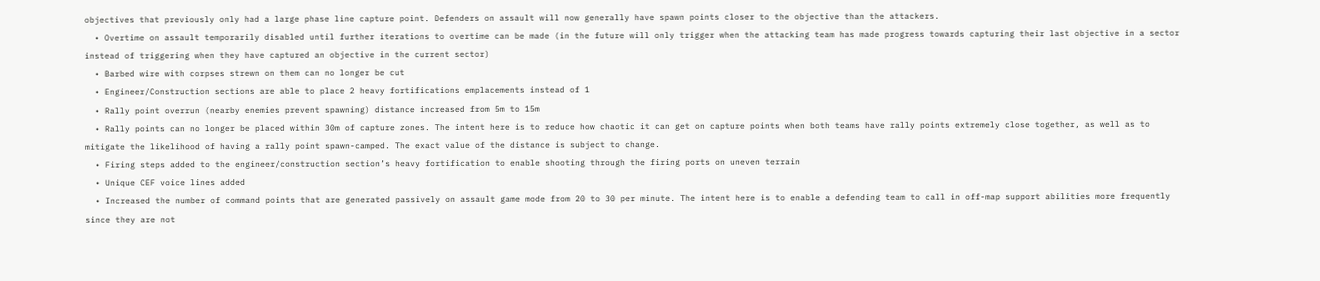objectives that previously only had a large phase line capture point. Defenders on assault will now generally have spawn points closer to the objective than the attackers.
  • Overtime on assault temporarily disabled until further iterations to overtime can be made (in the future will only trigger when the attacking team has made progress towards capturing their last objective in a sector instead of triggering when they have captured an objective in the current sector)
  • Barbed wire with corpses strewn on them can no longer be cut
  • Engineer/Construction sections are able to place 2 heavy fortifications emplacements instead of 1
  • Rally point overrun (nearby enemies prevent spawning) distance increased from 5m to 15m
  • Rally points can no longer be placed within 30m of capture zones. The intent here is to reduce how chaotic it can get on capture points when both teams have rally points extremely close together, as well as to mitigate the likelihood of having a rally point spawn-camped. The exact value of the distance is subject to change.
  • Firing steps added to the engineer/construction section’s heavy fortification to enable shooting through the firing ports on uneven terrain
  • Unique CEF voice lines added
  • Increased the number of command points that are generated passively on assault game mode from 20 to 30 per minute. The intent here is to enable a defending team to call in off-map support abilities more frequently since they are not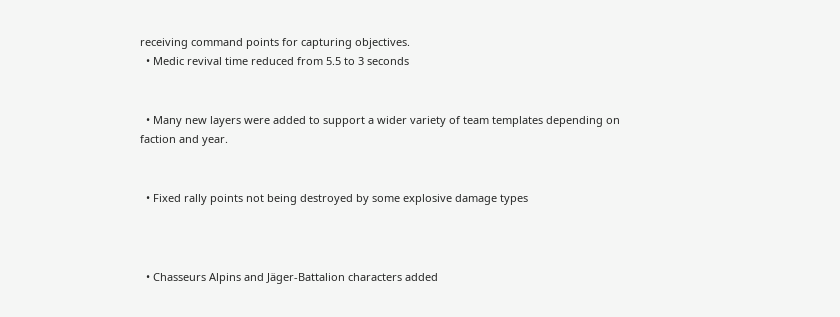receiving command points for capturing objectives.
  • Medic revival time reduced from 5.5 to 3 seconds


  • Many new layers were added to support a wider variety of team templates depending on faction and year.


  • Fixed rally points not being destroyed by some explosive damage types



  • Chasseurs Alpins and Jäger-Battalion characters added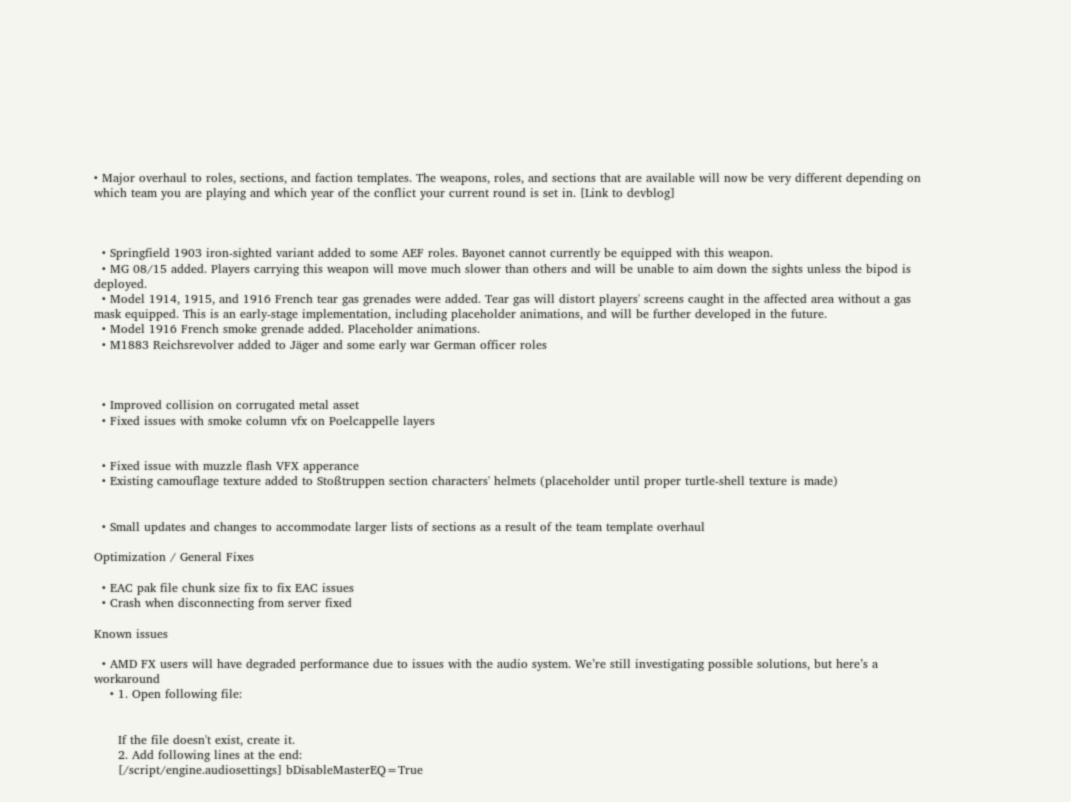• Major overhaul to roles, sections, and faction templates. The weapons, roles, and sections that are available will now be very different depending on which team you are playing and which year of the conflict your current round is set in. [Link to devblog]



  • Springfield 1903 iron-sighted variant added to some AEF roles. Bayonet cannot currently be equipped with this weapon.
  • MG 08/15 added. Players carrying this weapon will move much slower than others and will be unable to aim down the sights unless the bipod is deployed.
  • Model 1914, 1915, and 1916 French tear gas grenades were added. Tear gas will distort players' screens caught in the affected area without a gas mask equipped. This is an early-stage implementation, including placeholder animations, and will be further developed in the future.
  • Model 1916 French smoke grenade added. Placeholder animations.
  • M1883 Reichsrevolver added to Jäger and some early war German officer roles



  • Improved collision on corrugated metal asset
  • Fixed issues with smoke column vfx on Poelcappelle layers


  • Fixed issue with muzzle flash VFX apperance
  • Existing camouflage texture added to Stoßtruppen section characters' helmets (placeholder until proper turtle-shell texture is made)


  • Small updates and changes to accommodate larger lists of sections as a result of the team template overhaul

Optimization / General Fixes

  • EAC pak file chunk size fix to fix EAC issues
  • Crash when disconnecting from server fixed

Known issues

  • AMD FX users will have degraded performance due to issues with the audio system. We’re still investigating possible solutions, but here’s a workaround
    • 1. Open following file:


      If the file doesn't exist, create it.
      2. Add following lines at the end:
      [/script/engine.audiosettings] bDisableMasterEQ=True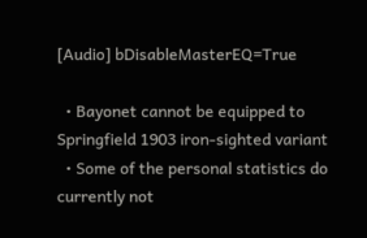[Audio] bDisableMasterEQ=True

  • Bayonet cannot be equipped to Springfield 1903 iron-sighted variant
  • Some of the personal statistics do currently not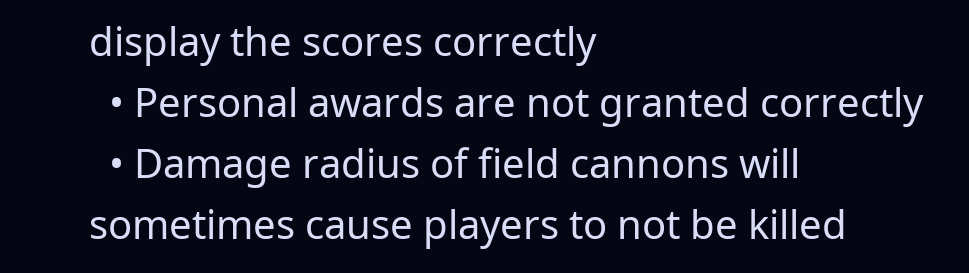display the scores correctly
  • Personal awards are not granted correctly
  • Damage radius of field cannons will sometimes cause players to not be killed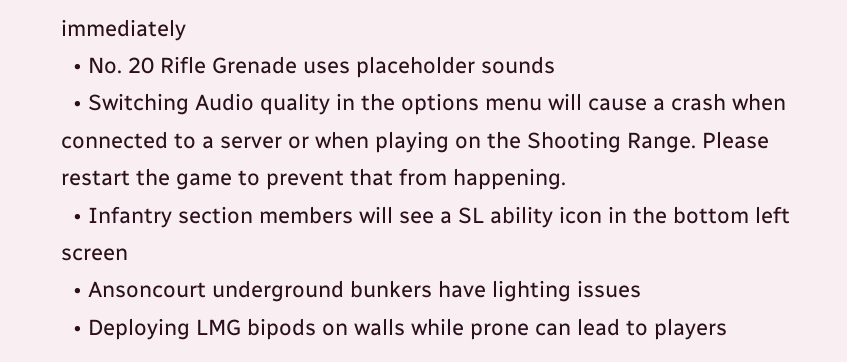immediately
  • No. 20 Rifle Grenade uses placeholder sounds
  • Switching Audio quality in the options menu will cause a crash when connected to a server or when playing on the Shooting Range. Please restart the game to prevent that from happening.
  • Infantry section members will see a SL ability icon in the bottom left screen
  • Ansoncourt underground bunkers have lighting issues
  • Deploying LMG bipods on walls while prone can lead to players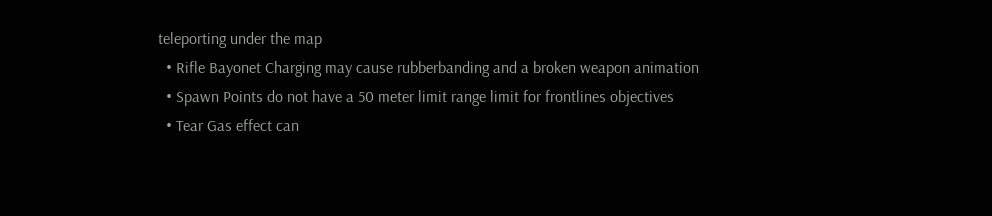teleporting under the map
  • Rifle Bayonet Charging may cause rubberbanding and a broken weapon animation
  • Spawn Points do not have a 50 meter limit range limit for frontlines objectives
  • Tear Gas effect can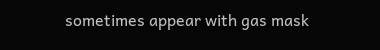sometimes appear with gas mask